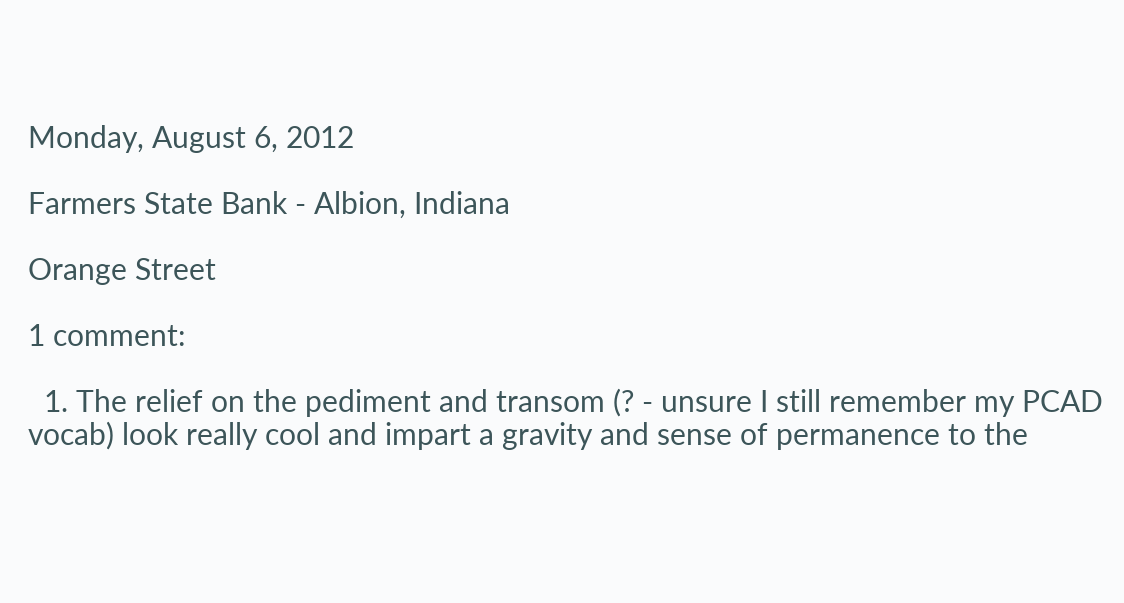Monday, August 6, 2012

Farmers State Bank - Albion, Indiana

Orange Street

1 comment:

  1. The relief on the pediment and transom (? - unsure I still remember my PCAD vocab) look really cool and impart a gravity and sense of permanence to the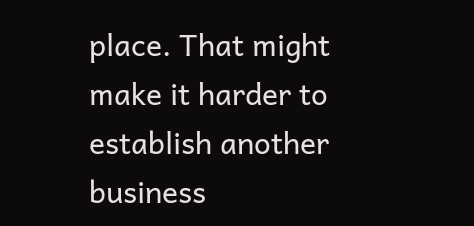place. That might make it harder to establish another business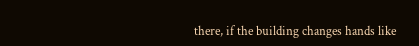there, if the building changes hands like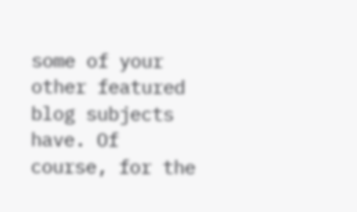some of your other featured blog subjects have. Of course, for the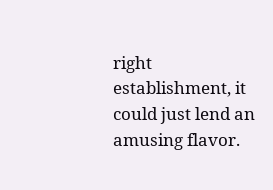right establishment, it could just lend an amusing flavor.